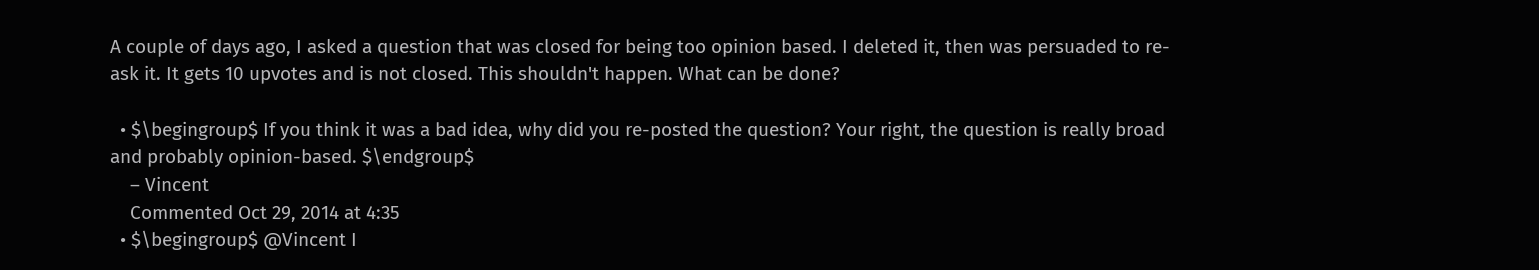A couple of days ago, I asked a question that was closed for being too opinion based. I deleted it, then was persuaded to re-ask it. It gets 10 upvotes and is not closed. This shouldn't happen. What can be done?

  • $\begingroup$ If you think it was a bad idea, why did you re-posted the question? Your right, the question is really broad and probably opinion-based. $\endgroup$
    – Vincent
    Commented Oct 29, 2014 at 4:35
  • $\begingroup$ @Vincent I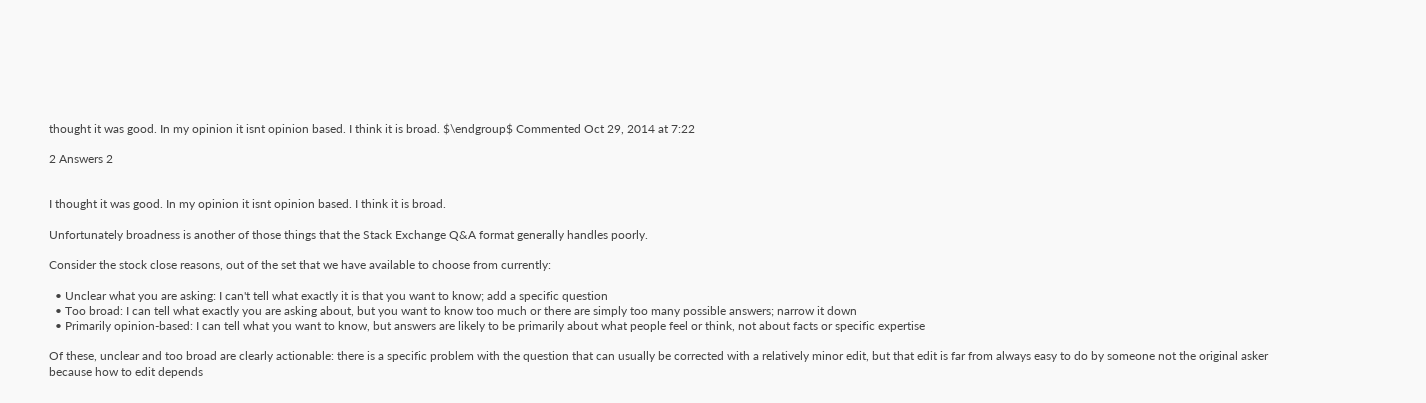thought it was good. In my opinion it isnt opinion based. I think it is broad. $\endgroup$ Commented Oct 29, 2014 at 7:22

2 Answers 2


I thought it was good. In my opinion it isnt opinion based. I think it is broad.

Unfortunately broadness is another of those things that the Stack Exchange Q&A format generally handles poorly.

Consider the stock close reasons, out of the set that we have available to choose from currently:

  • Unclear what you are asking: I can't tell what exactly it is that you want to know; add a specific question
  • Too broad: I can tell what exactly you are asking about, but you want to know too much or there are simply too many possible answers; narrow it down
  • Primarily opinion-based: I can tell what you want to know, but answers are likely to be primarily about what people feel or think, not about facts or specific expertise

Of these, unclear and too broad are clearly actionable: there is a specific problem with the question that can usually be corrected with a relatively minor edit, but that edit is far from always easy to do by someone not the original asker because how to edit depends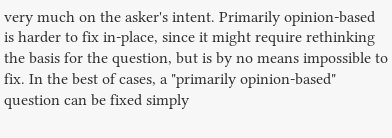very much on the asker's intent. Primarily opinion-based is harder to fix in-place, since it might require rethinking the basis for the question, but is by no means impossible to fix. In the best of cases, a "primarily opinion-based" question can be fixed simply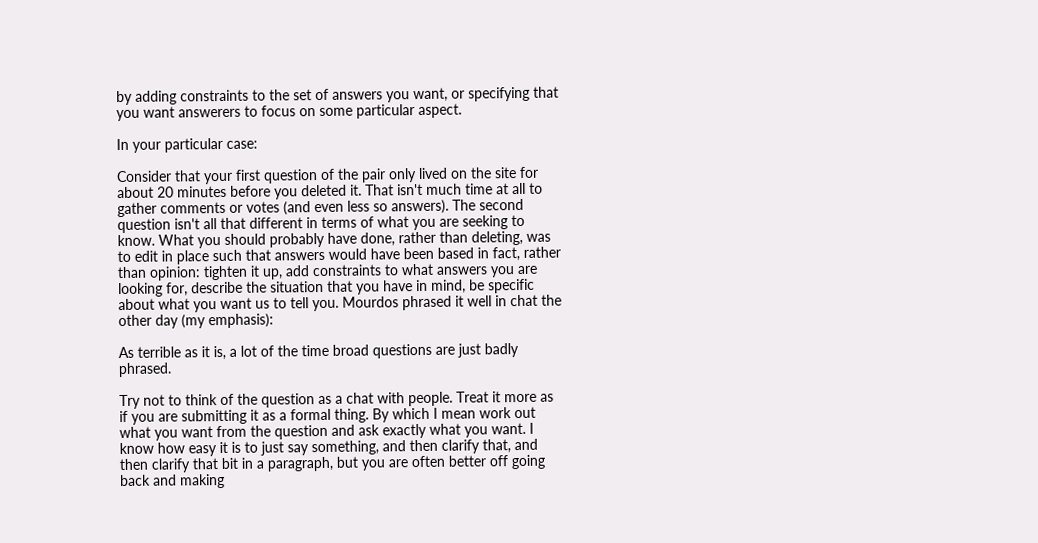by adding constraints to the set of answers you want, or specifying that you want answerers to focus on some particular aspect.

In your particular case:

Consider that your first question of the pair only lived on the site for about 20 minutes before you deleted it. That isn't much time at all to gather comments or votes (and even less so answers). The second question isn't all that different in terms of what you are seeking to know. What you should probably have done, rather than deleting, was to edit in place such that answers would have been based in fact, rather than opinion: tighten it up, add constraints to what answers you are looking for, describe the situation that you have in mind, be specific about what you want us to tell you. Mourdos phrased it well in chat the other day (my emphasis):

As terrible as it is, a lot of the time broad questions are just badly phrased.

Try not to think of the question as a chat with people. Treat it more as if you are submitting it as a formal thing. By which I mean work out what you want from the question and ask exactly what you want. I know how easy it is to just say something, and then clarify that, and then clarify that bit in a paragraph, but you are often better off going back and making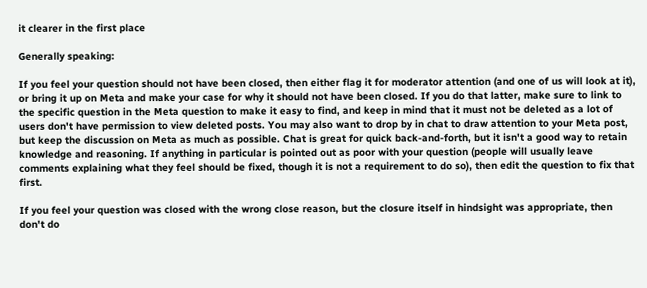it clearer in the first place

Generally speaking:

If you feel your question should not have been closed, then either flag it for moderator attention (and one of us will look at it), or bring it up on Meta and make your case for why it should not have been closed. If you do that latter, make sure to link to the specific question in the Meta question to make it easy to find, and keep in mind that it must not be deleted as a lot of users don't have permission to view deleted posts. You may also want to drop by in chat to draw attention to your Meta post, but keep the discussion on Meta as much as possible. Chat is great for quick back-and-forth, but it isn't a good way to retain knowledge and reasoning. If anything in particular is pointed out as poor with your question (people will usually leave comments explaining what they feel should be fixed, though it is not a requirement to do so), then edit the question to fix that first.

If you feel your question was closed with the wrong close reason, but the closure itself in hindsight was appropriate, then don't do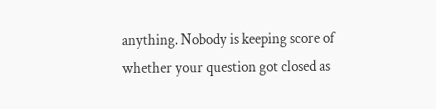anything. Nobody is keeping score of whether your question got closed as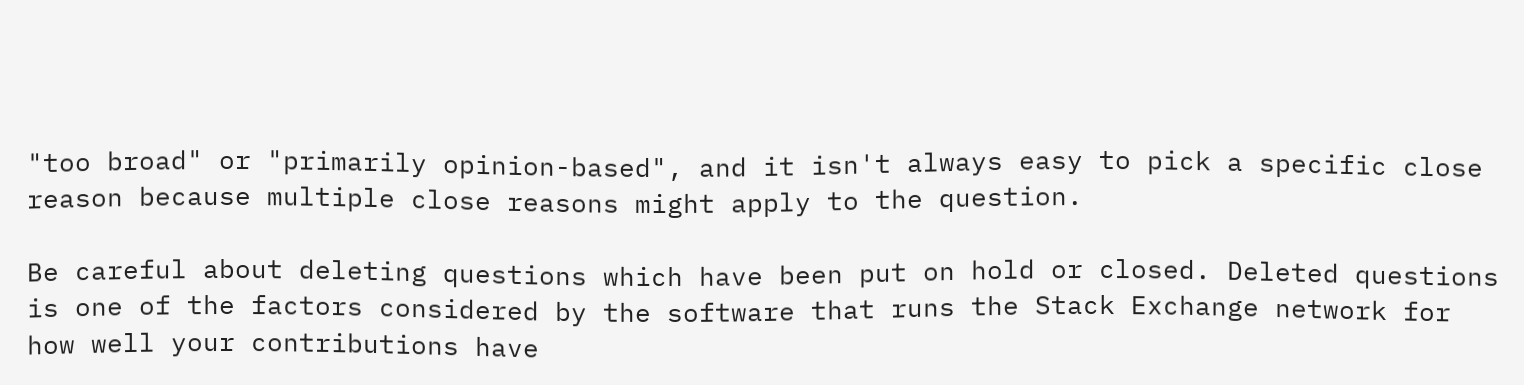"too broad" or "primarily opinion-based", and it isn't always easy to pick a specific close reason because multiple close reasons might apply to the question.

Be careful about deleting questions which have been put on hold or closed. Deleted questions is one of the factors considered by the software that runs the Stack Exchange network for how well your contributions have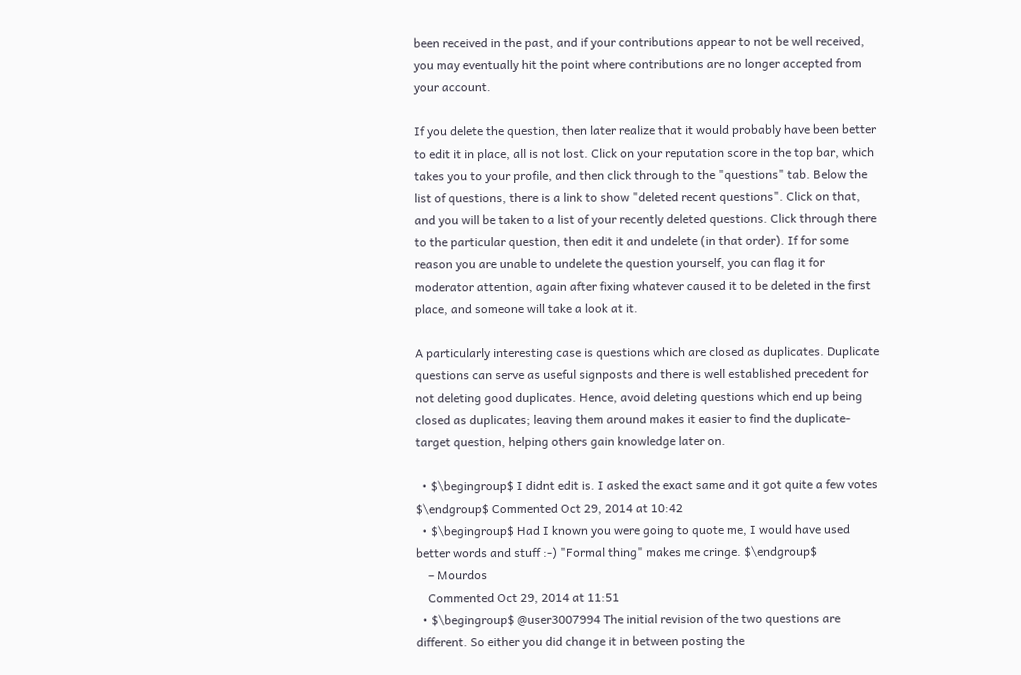been received in the past, and if your contributions appear to not be well received, you may eventually hit the point where contributions are no longer accepted from your account.

If you delete the question, then later realize that it would probably have been better to edit it in place, all is not lost. Click on your reputation score in the top bar, which takes you to your profile, and then click through to the "questions" tab. Below the list of questions, there is a link to show "deleted recent questions". Click on that, and you will be taken to a list of your recently deleted questions. Click through there to the particular question, then edit it and undelete (in that order). If for some reason you are unable to undelete the question yourself, you can flag it for moderator attention, again after fixing whatever caused it to be deleted in the first place, and someone will take a look at it.

A particularly interesting case is questions which are closed as duplicates. Duplicate questions can serve as useful signposts and there is well established precedent for not deleting good duplicates. Hence, avoid deleting questions which end up being closed as duplicates; leaving them around makes it easier to find the duplicate-target question, helping others gain knowledge later on.

  • $\begingroup$ I didnt edit is. I asked the exact same and it got quite a few votes $\endgroup$ Commented Oct 29, 2014 at 10:42
  • $\begingroup$ Had I known you were going to quote me, I would have used better words and stuff :-) "Formal thing" makes me cringe. $\endgroup$
    – Mourdos
    Commented Oct 29, 2014 at 11:51
  • $\begingroup$ @user3007994 The initial revision of the two questions are different. So either you did change it in between posting the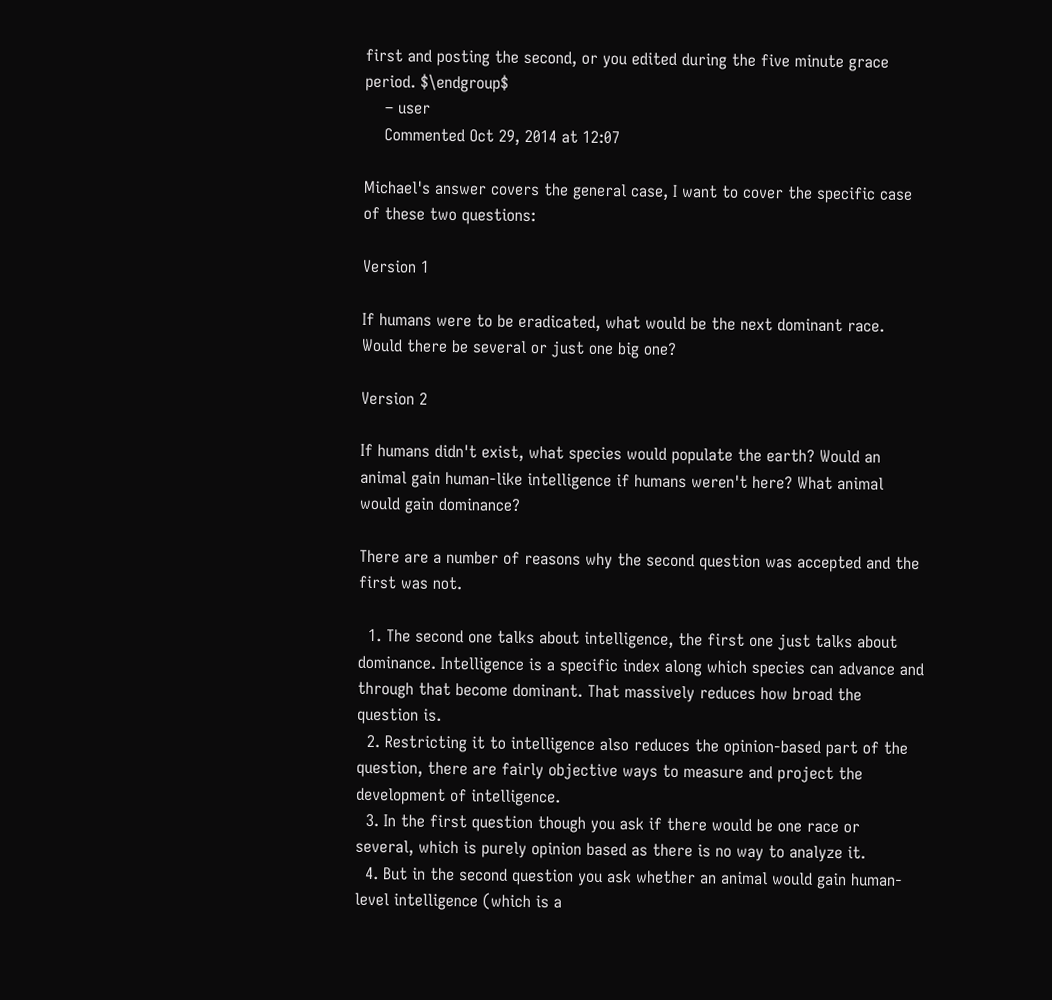first and posting the second, or you edited during the five minute grace period. $\endgroup$
    – user
    Commented Oct 29, 2014 at 12:07

Michael's answer covers the general case, I want to cover the specific case of these two questions:

Version 1

If humans were to be eradicated, what would be the next dominant race. Would there be several or just one big one?

Version 2

If humans didn't exist, what species would populate the earth? Would an animal gain human-like intelligence if humans weren't here? What animal would gain dominance?

There are a number of reasons why the second question was accepted and the first was not.

  1. The second one talks about intelligence, the first one just talks about dominance. Intelligence is a specific index along which species can advance and through that become dominant. That massively reduces how broad the question is.
  2. Restricting it to intelligence also reduces the opinion-based part of the question, there are fairly objective ways to measure and project the development of intelligence.
  3. In the first question though you ask if there would be one race or several, which is purely opinion based as there is no way to analyze it.
  4. But in the second question you ask whether an animal would gain human-level intelligence (which is a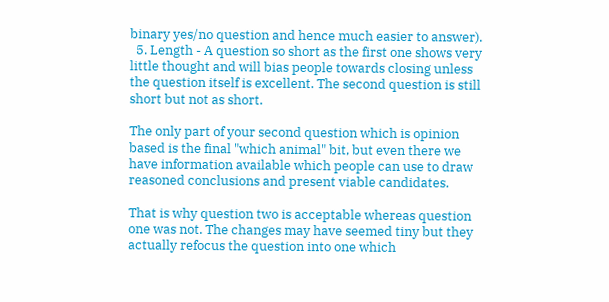binary yes/no question and hence much easier to answer).
  5. Length - A question so short as the first one shows very little thought and will bias people towards closing unless the question itself is excellent. The second question is still short but not as short.

The only part of your second question which is opinion based is the final "which animal" bit, but even there we have information available which people can use to draw reasoned conclusions and present viable candidates.

That is why question two is acceptable whereas question one was not. The changes may have seemed tiny but they actually refocus the question into one which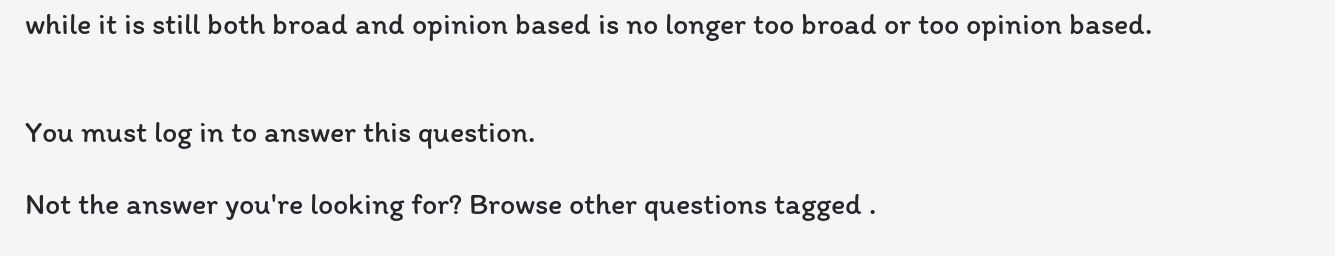while it is still both broad and opinion based is no longer too broad or too opinion based.


You must log in to answer this question.

Not the answer you're looking for? Browse other questions tagged .